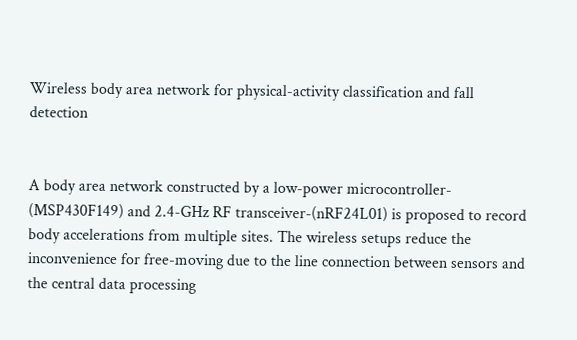Wireless body area network for physical-activity classification and fall detection


A body area network constructed by a low-power microcontroller- (MSP430F149) and 2.4-GHz RF transceiver-(nRF24L01) is proposed to record body accelerations from multiple sites. The wireless setups reduce the inconvenience for free-moving due to the line connection between sensors and the central data processing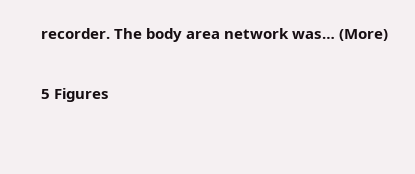recorder. The body area network was… (More)

5 Figures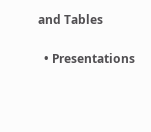and Tables


  • Presentations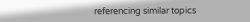referencing similar topics